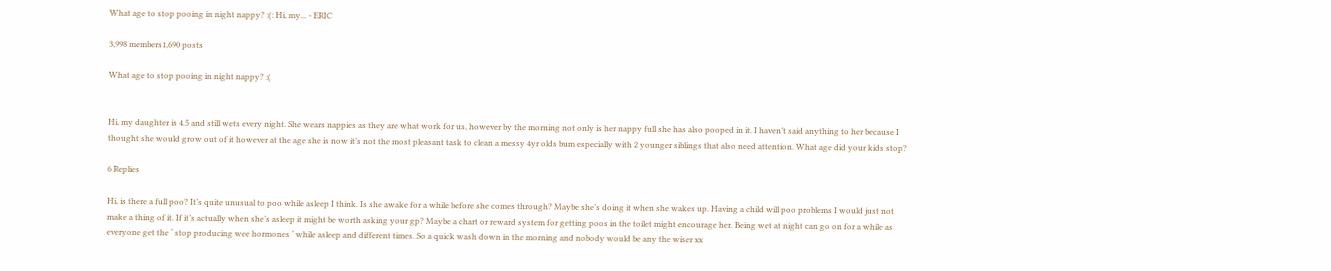What age to stop pooing in night nappy? :(: Hi, my... - ERIC

3,998 members1,690 posts

What age to stop pooing in night nappy? :(


Hi, my daughter is 4.5 and still wets every night. She wears nappies as they are what work for us, however by the morning not only is her nappy full she has also pooped in it. I haven’t said anything to her because I thought she would grow out of it however at the age she is now it’s not the most pleasant task to clean a messy 4yr olds bum especially with 2 younger siblings that also need attention. What age did your kids stop?

6 Replies

Hi, is there a full poo? It’s quite unusual to poo while asleep I think. Is she awake for a while before she comes through? Maybe she’s doing it when she wakes up. Having a child will poo problems I would just not make a thing of it. If it’s actually when she’s asleep it might be worth asking your gp? Maybe a chart or reward system for getting poos in the toilet might encourage her. Being wet at night can go on for a while as everyone get the ‘ stop producing wee hormones ‘ while asleep and different times. So a quick wash down in the morning and nobody would be any the wiser xx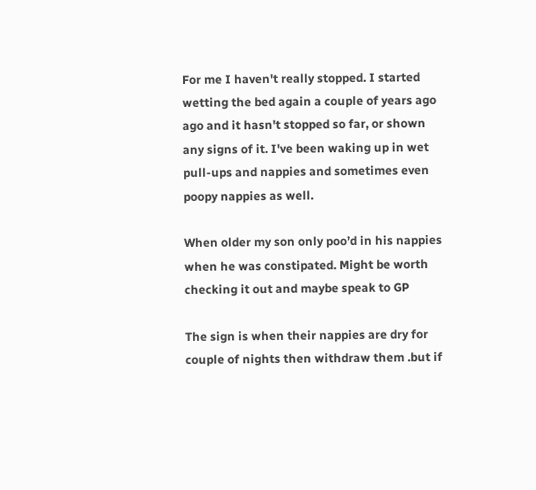For me I haven't really stopped. I started wetting the bed again a couple of years ago ago and it hasn't stopped so far, or shown any signs of it. I've been waking up in wet pull-ups and nappies and sometimes even poopy nappies as well.

When older my son only poo’d in his nappies when he was constipated. Might be worth checking it out and maybe speak to GP

The sign is when their nappies are dry for couple of nights then withdraw them .but if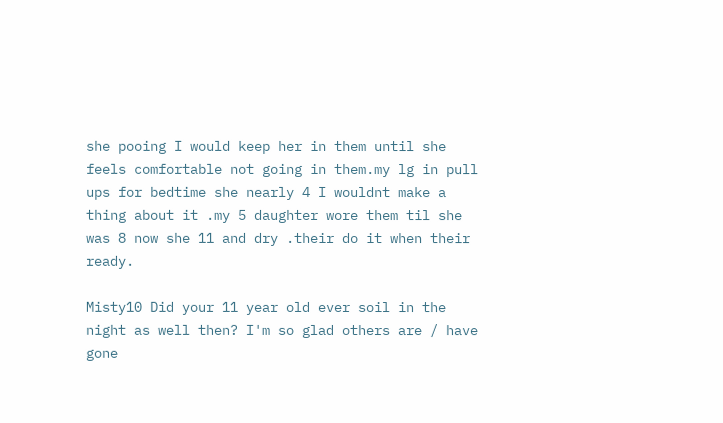she pooing I would keep her in them until she feels comfortable not going in them.my lg in pull ups for bedtime she nearly 4 I wouldnt make a thing about it .my 5 daughter wore them til she was 8 now she 11 and dry .their do it when their ready.

Misty10 Did your 11 year old ever soil in the night as well then? I'm so glad others are / have gone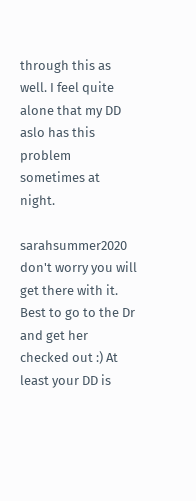through this as well. I feel quite alone that my DD aslo has this problem sometimes at night.

sarahsummer2020 don't worry you will get there with it. Best to go to the Dr and get her checked out :) At least your DD is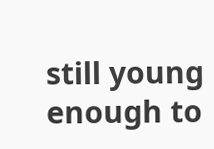still young enough to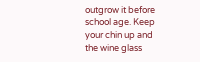outgrow it before school age. Keep your chin up and the wine glass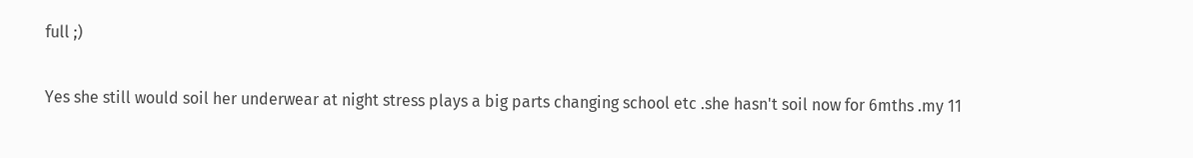full ;)

Yes she still would soil her underwear at night stress plays a big parts changing school etc .she hasn't soil now for 6mths .my 11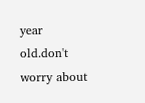year old.don't worry about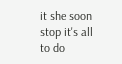it she soon stop it's all to do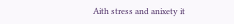Aith stress and anixety it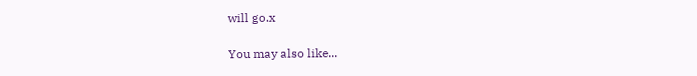will go.x

You may also like...